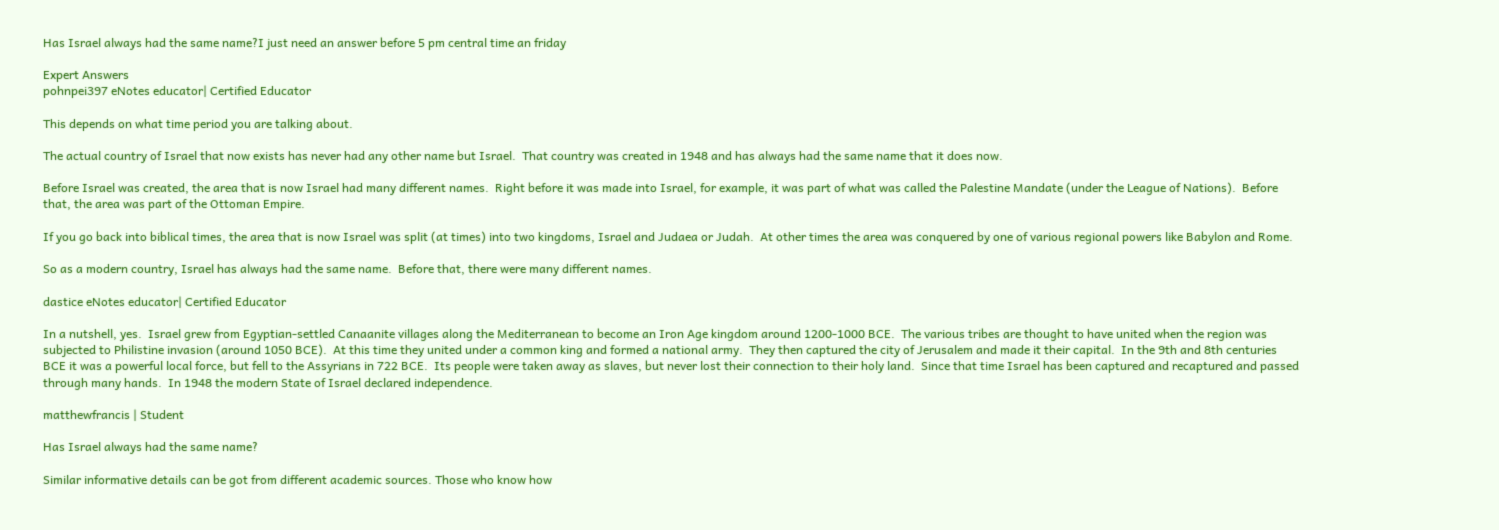Has Israel always had the same name?I just need an answer before 5 pm central time an friday

Expert Answers
pohnpei397 eNotes educator| Certified Educator

This depends on what time period you are talking about.

The actual country of Israel that now exists has never had any other name but Israel.  That country was created in 1948 and has always had the same name that it does now.

Before Israel was created, the area that is now Israel had many different names.  Right before it was made into Israel, for example, it was part of what was called the Palestine Mandate (under the League of Nations).  Before that, the area was part of the Ottoman Empire.

If you go back into biblical times, the area that is now Israel was split (at times) into two kingdoms, Israel and Judaea or Judah.  At other times the area was conquered by one of various regional powers like Babylon and Rome.

So as a modern country, Israel has always had the same name.  Before that, there were many different names.

dastice eNotes educator| Certified Educator

In a nutshell, yes.  Israel grew from Egyptian-settled Canaanite villages along the Mediterranean to become an Iron Age kingdom around 1200-1000 BCE.  The various tribes are thought to have united when the region was subjected to Philistine invasion (around 1050 BCE).  At this time they united under a common king and formed a national army.  They then captured the city of Jerusalem and made it their capital.  In the 9th and 8th centuries BCE it was a powerful local force, but fell to the Assyrians in 722 BCE.  Its people were taken away as slaves, but never lost their connection to their holy land.  Since that time Israel has been captured and recaptured and passed through many hands.  In 1948 the modern State of Israel declared independence.

matthewfrancis | Student

Has Israel always had the same name?

Similar informative details can be got from different academic sources. Those who know how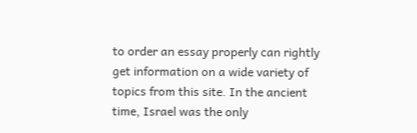to order an essay properly can rightly get information on a wide variety of topics from this site. In the ancient time, Israel was the only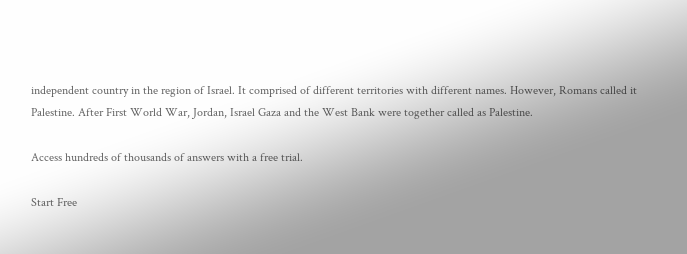independent country in the region of Israel. It comprised of different territories with different names. However, Romans called it Palestine. After First World War, Jordan, Israel Gaza and the West Bank were together called as Palestine.

Access hundreds of thousands of answers with a free trial.

Start Free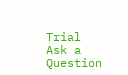Trial
Ask a Question